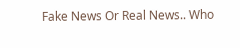Fake News Or Real News.. Who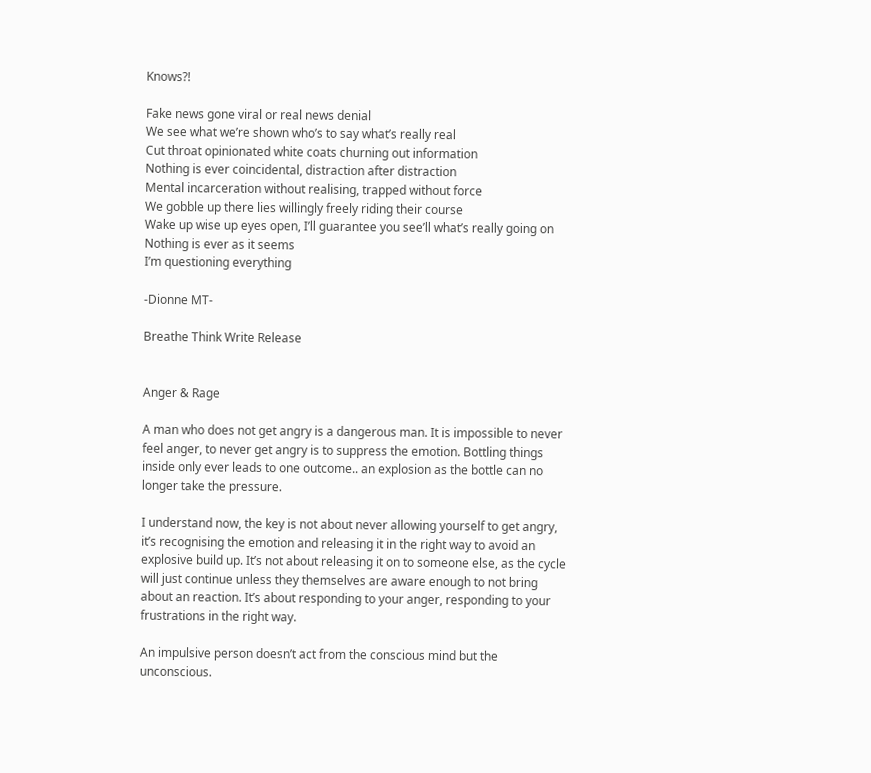Knows?!

Fake news gone viral or real news denial
We see what we’re shown who’s to say what’s really real
Cut throat opinionated white coats churning out information
Nothing is ever coincidental, distraction after distraction
Mental incarceration without realising, trapped without force
We gobble up there lies willingly freely riding their course
Wake up wise up eyes open, I’ll guarantee you see’ll what’s really going on
Nothing is ever as it seems
I’m questioning everything

-Dionne MT-

Breathe Think Write Release


Anger & Rage

A man who does not get angry is a dangerous man. It is impossible to never feel anger, to never get angry is to suppress the emotion. Bottling things inside only ever leads to one outcome.. an explosion as the bottle can no longer take the pressure.

I understand now, the key is not about never allowing yourself to get angry, it’s recognising the emotion and releasing it in the right way to avoid an explosive build up. It’s not about releasing it on to someone else, as the cycle will just continue unless they themselves are aware enough to not bring about an reaction. It’s about responding to your anger, responding to your frustrations in the right way.

An impulsive person doesn’t act from the conscious mind but the unconscious.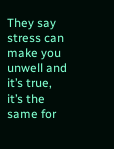They say stress can make you unwell and it’s true, it’s the same for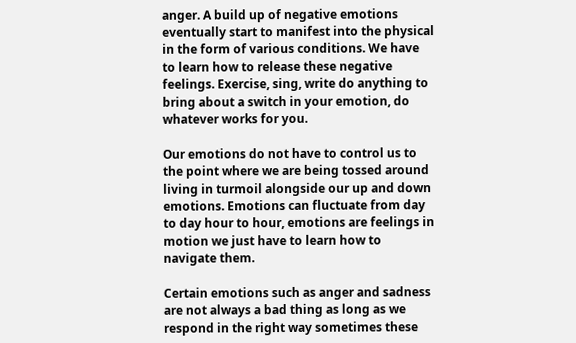anger. A build up of negative emotions eventually start to manifest into the physical in the form of various conditions. We have to learn how to release these negative feelings. Exercise, sing, write do anything to bring about a switch in your emotion, do whatever works for you.

Our emotions do not have to control us to the point where we are being tossed around living in turmoil alongside our up and down emotions. Emotions can fluctuate from day to day hour to hour, emotions are feelings in motion we just have to learn how to navigate them.

Certain emotions such as anger and sadness are not always a bad thing as long as we respond in the right way sometimes these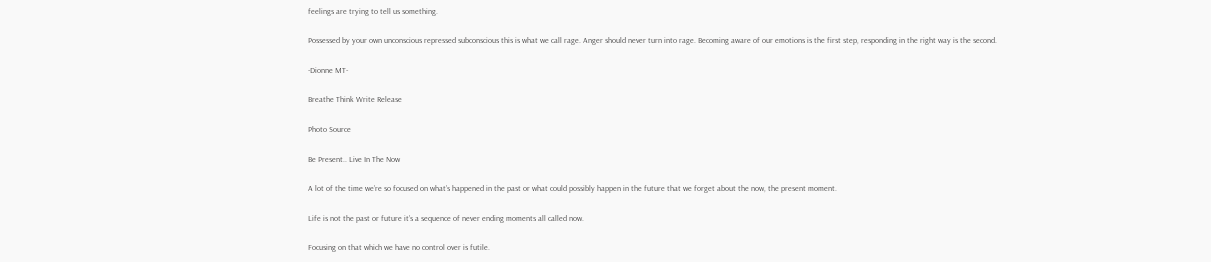feelings are trying to tell us something.

Possessed by your own unconscious repressed subconscious this is what we call rage. Anger should never turn into rage. Becoming aware of our emotions is the first step, responding in the right way is the second.

-Dionne MT-

Breathe Think Write Release

Photo Source

Be Present.. Live In The Now

A lot of the time we’re so focused on what’s happened in the past or what could possibly happen in the future that we forget about the now, the present moment.

Life is not the past or future it’s a sequence of never ending moments all called now.

Focusing on that which we have no control over is futile.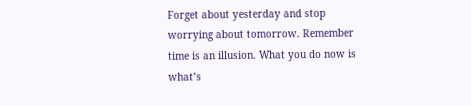Forget about yesterday and stop worrying about tomorrow. Remember time is an illusion. What you do now is what’s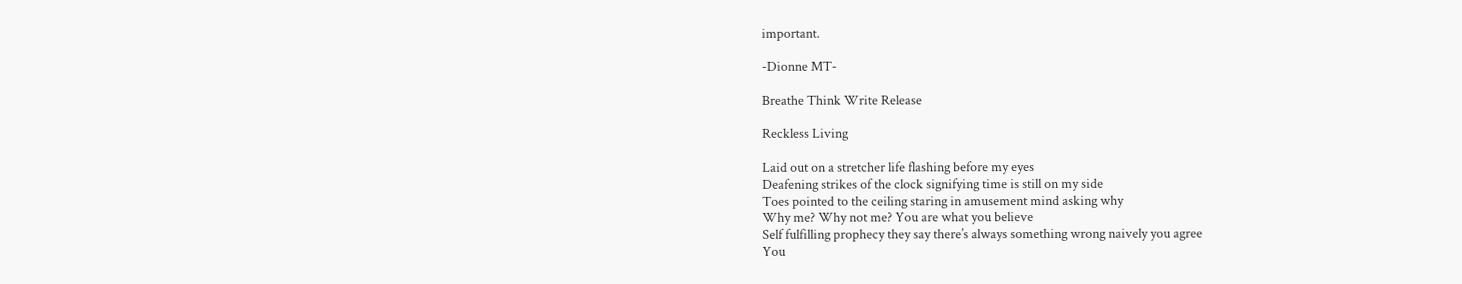important.

-Dionne MT-

Breathe Think Write Release

Reckless Living

Laid out on a stretcher life flashing before my eyes
Deafening strikes of the clock signifying time is still on my side
Toes pointed to the ceiling staring in amusement mind asking why
Why me? Why not me? You are what you believe
Self fulfilling prophecy they say there’s always something wrong naively you agree
You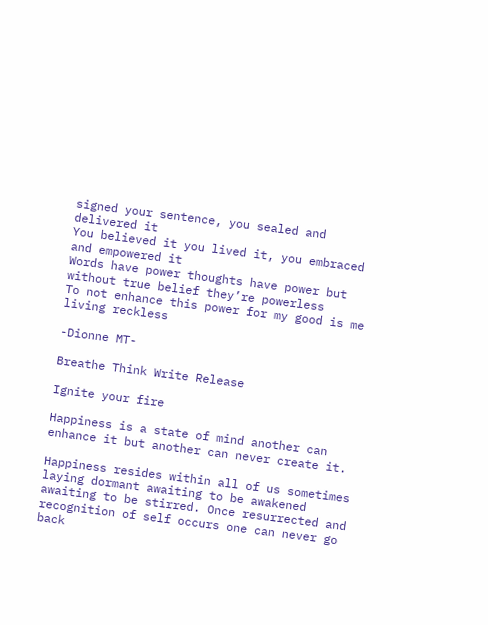signed your sentence, you sealed and delivered it
You believed it you lived it, you embraced and empowered it
Words have power thoughts have power but without true belief they’re powerless
To not enhance this power for my good is me living reckless

-Dionne MT-

Breathe Think Write Release

Ignite your fire

Happiness is a state of mind another can enhance it but another can never create it.

Happiness resides within all of us sometimes laying dormant awaiting to be awakened awaiting to be stirred. Once resurrected and recognition of self occurs one can never go back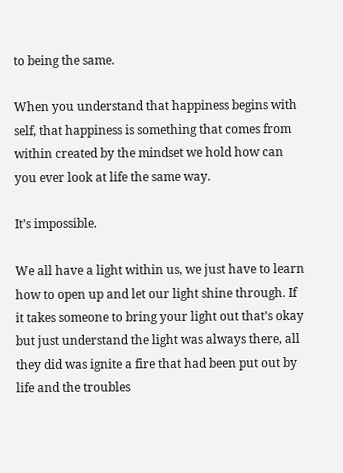to being the same.

When you understand that happiness begins with self, that happiness is something that comes from within created by the mindset we hold how can you ever look at life the same way.

It’s impossible.

We all have a light within us, we just have to learn how to open up and let our light shine through. If it takes someone to bring your light out that’s okay but just understand the light was always there, all they did was ignite a fire that had been put out by life and the troubles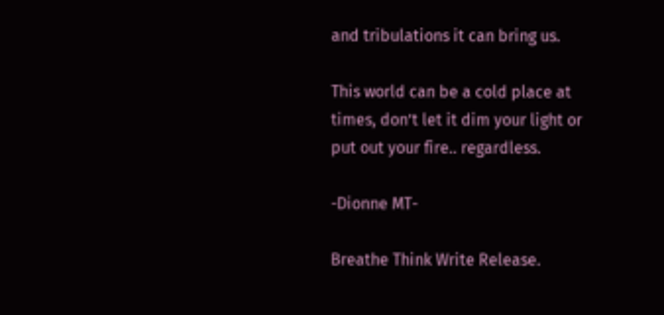and tribulations it can bring us.

This world can be a cold place at times, don’t let it dim your light or put out your fire.. regardless.

-Dionne MT-

Breathe Think Write Release.